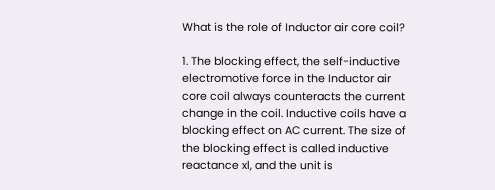What is the role of Inductor air core coil?

1. The blocking effect, the self-inductive electromotive force in the Inductor air core coil always counteracts the current change in the coil. Inductive coils have a blocking effect on AC current. The size of the blocking effect is called inductive reactance xl, and the unit is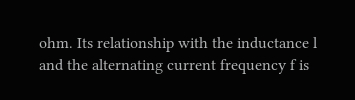ohm. Its relationship with the inductance l and the alternating current frequency f is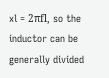xl = 2πfl, so the inductor can be generally divided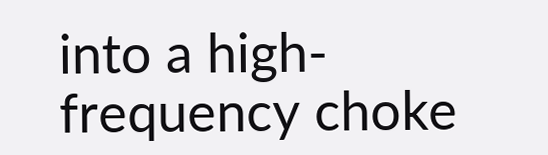into a high-frequency choke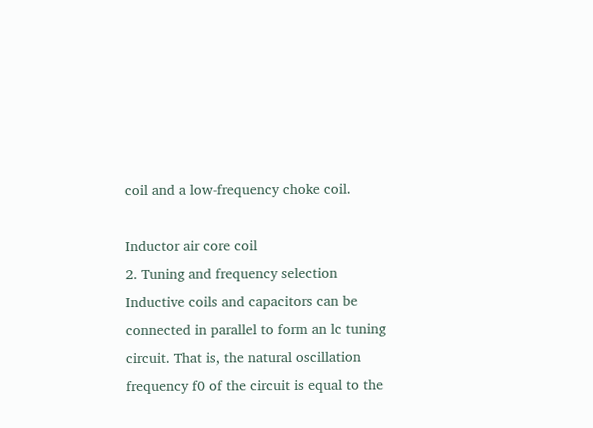coil and a low-frequency choke coil.

Inductor air core coil
2. Tuning and frequency selection
Inductive coils and capacitors can be connected in parallel to form an lc tuning circuit. That is, the natural oscillation frequency f0 of the circuit is equal to the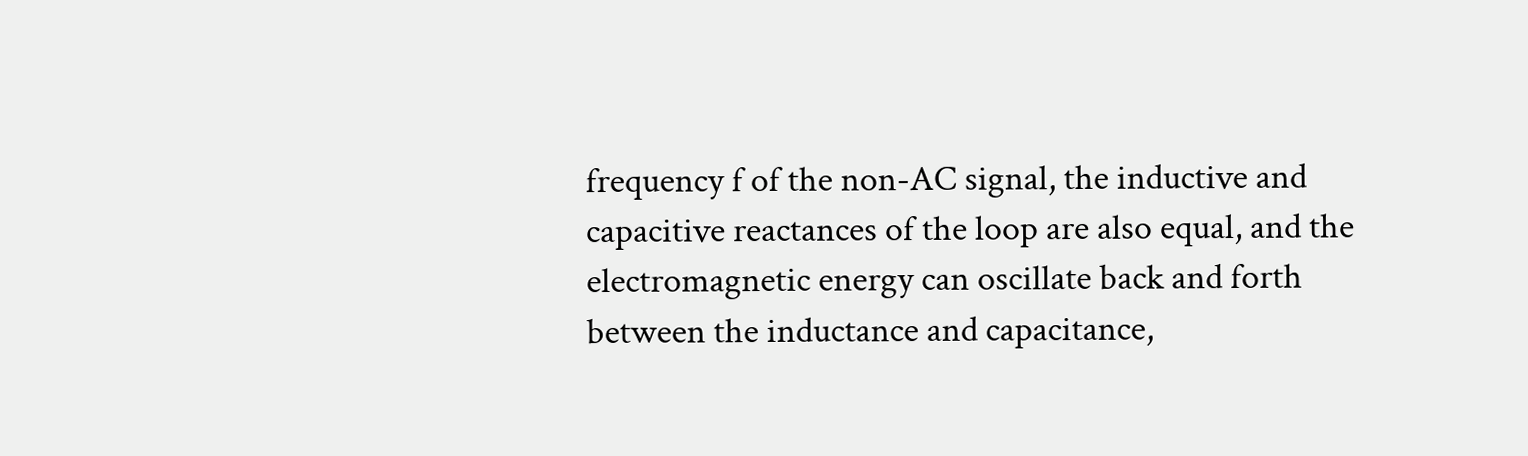frequency f of the non-AC signal, the inductive and capacitive reactances of the loop are also equal, and the electromagnetic energy can oscillate back and forth between the inductance and capacitance,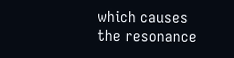which causes the resonance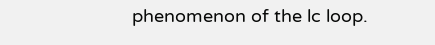phenomenon of the lc loop.